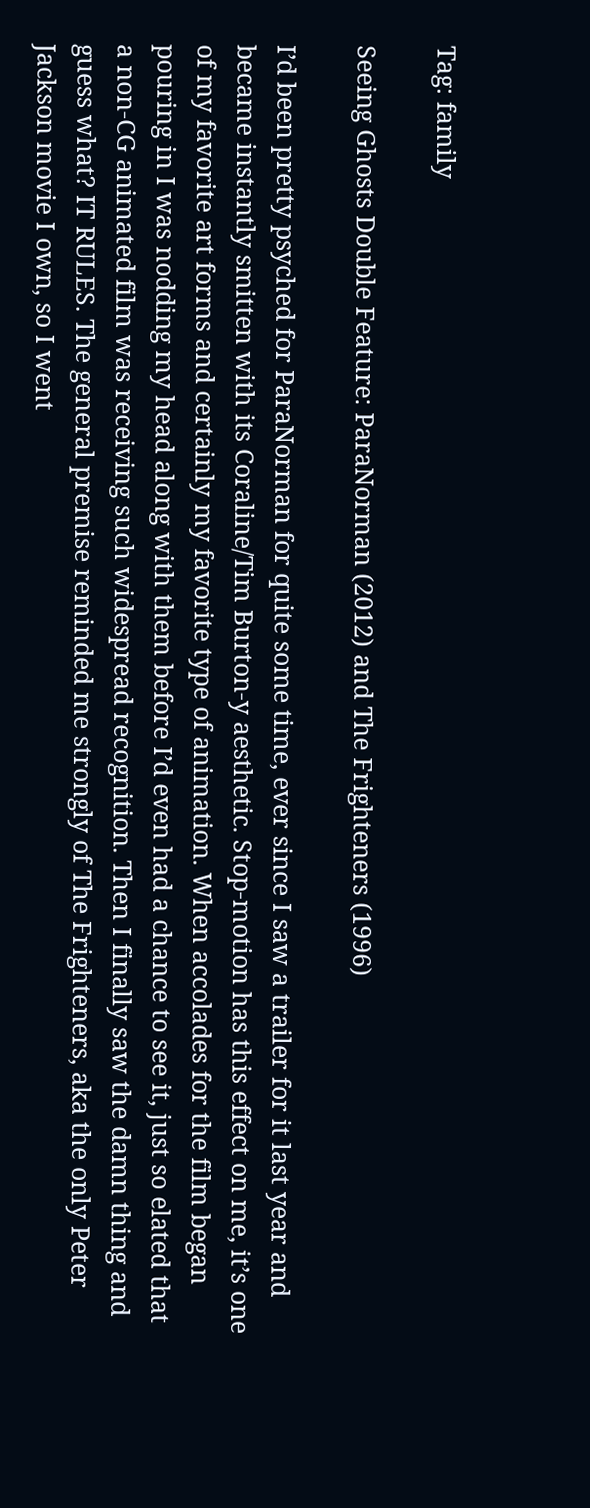Tag: family

Seeing Ghosts Double Feature: ParaNorman (2012) and The Frighteners (1996)

I’d been pretty psyched for ParaNorman for quite some time, ever since I saw a trailer for it last year and became instantly smitten with its Coraline/Tim Burton-y aesthetic. Stop-motion has this effect on me, it’s one of my favorite art forms and certainly my favorite type of animation. When accolades for the film began pouring in I was nodding my head along with them before I’d even had a chance to see it, just so elated that a non-CG animated film was receiving such widespread recognition. Then I finally saw the damn thing and guess what? IT RULES. The general premise reminded me strongly of The Frighteners, aka the only Peter Jackson movie I own, so I went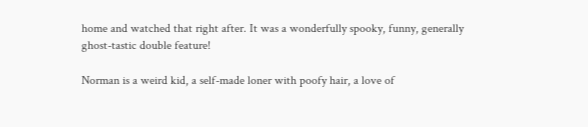home and watched that right after. It was a wonderfully spooky, funny, generally ghost-tastic double feature!

Norman is a weird kid, a self-made loner with poofy hair, a love of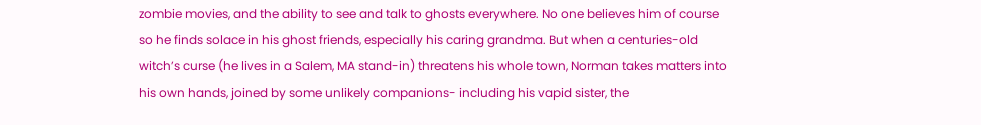zombie movies, and the ability to see and talk to ghosts everywhere. No one believes him of course so he finds solace in his ghost friends, especially his caring grandma. But when a centuries-old witch’s curse (he lives in a Salem, MA stand-in) threatens his whole town, Norman takes matters into his own hands, joined by some unlikely companions- including his vapid sister, the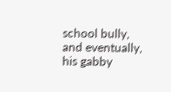school bully, and eventually, his gabby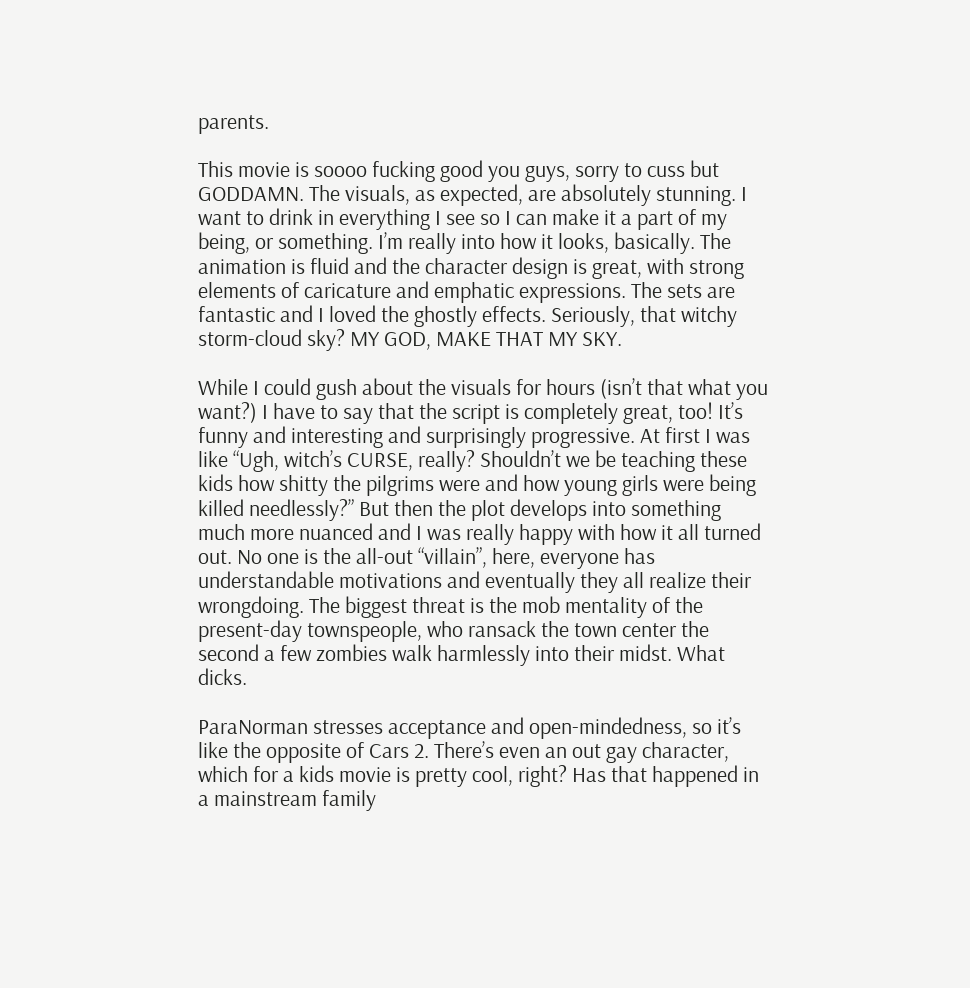parents.

This movie is soooo fucking good you guys, sorry to cuss but GODDAMN. The visuals, as expected, are absolutely stunning. I want to drink in everything I see so I can make it a part of my being, or something. I’m really into how it looks, basically. The animation is fluid and the character design is great, with strong elements of caricature and emphatic expressions. The sets are fantastic and I loved the ghostly effects. Seriously, that witchy storm-cloud sky? MY GOD, MAKE THAT MY SKY.

While I could gush about the visuals for hours (isn’t that what you want?) I have to say that the script is completely great, too! It’s funny and interesting and surprisingly progressive. At first I was like “Ugh, witch’s CURSE, really? Shouldn’t we be teaching these kids how shitty the pilgrims were and how young girls were being killed needlessly?” But then the plot develops into something much more nuanced and I was really happy with how it all turned out. No one is the all-out “villain”, here, everyone has understandable motivations and eventually they all realize their wrongdoing. The biggest threat is the mob mentality of the present-day townspeople, who ransack the town center the second a few zombies walk harmlessly into their midst. What dicks.

ParaNorman stresses acceptance and open-mindedness, so it’s like the opposite of Cars 2. There’s even an out gay character, which for a kids movie is pretty cool, right? Has that happened in a mainstream family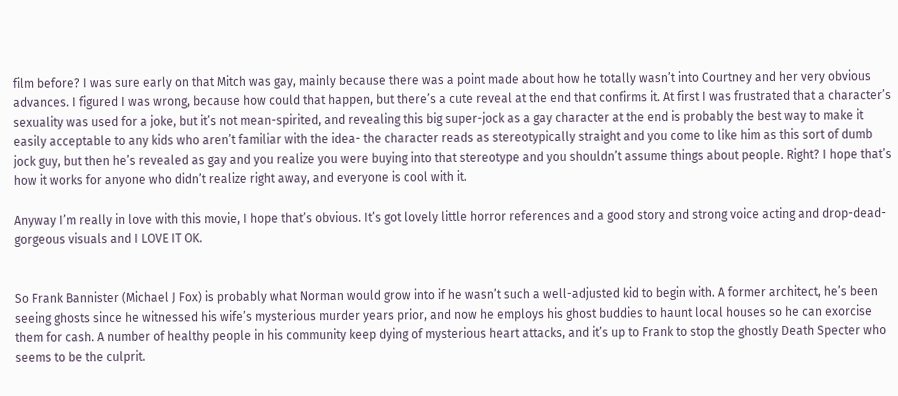film before? I was sure early on that Mitch was gay, mainly because there was a point made about how he totally wasn’t into Courtney and her very obvious advances. I figured I was wrong, because how could that happen, but there’s a cute reveal at the end that confirms it. At first I was frustrated that a character’s sexuality was used for a joke, but it’s not mean-spirited, and revealing this big super-jock as a gay character at the end is probably the best way to make it easily acceptable to any kids who aren’t familiar with the idea- the character reads as stereotypically straight and you come to like him as this sort of dumb jock guy, but then he’s revealed as gay and you realize you were buying into that stereotype and you shouldn’t assume things about people. Right? I hope that’s how it works for anyone who didn’t realize right away, and everyone is cool with it.

Anyway I’m really in love with this movie, I hope that’s obvious. It’s got lovely little horror references and a good story and strong voice acting and drop-dead-gorgeous visuals and I LOVE IT OK.


So Frank Bannister (Michael J Fox) is probably what Norman would grow into if he wasn’t such a well-adjusted kid to begin with. A former architect, he’s been seeing ghosts since he witnessed his wife’s mysterious murder years prior, and now he employs his ghost buddies to haunt local houses so he can exorcise them for cash. A number of healthy people in his community keep dying of mysterious heart attacks, and it’s up to Frank to stop the ghostly Death Specter who seems to be the culprit.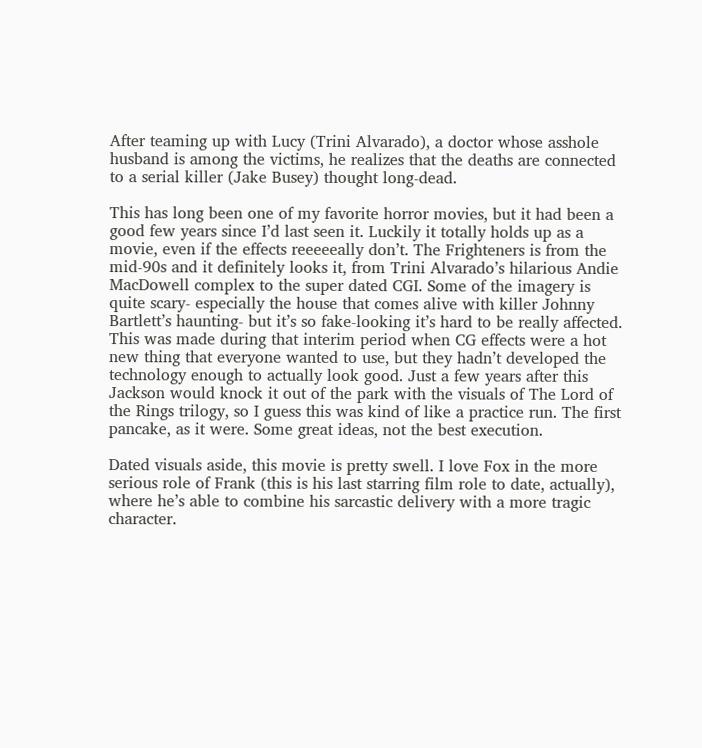After teaming up with Lucy (Trini Alvarado), a doctor whose asshole husband is among the victims, he realizes that the deaths are connected to a serial killer (Jake Busey) thought long-dead.

This has long been one of my favorite horror movies, but it had been a good few years since I’d last seen it. Luckily it totally holds up as a movie, even if the effects reeeeeally don’t. The Frighteners is from the mid-90s and it definitely looks it, from Trini Alvarado’s hilarious Andie MacDowell complex to the super dated CGI. Some of the imagery is quite scary- especially the house that comes alive with killer Johnny Bartlett’s haunting- but it’s so fake-looking it’s hard to be really affected. This was made during that interim period when CG effects were a hot new thing that everyone wanted to use, but they hadn’t developed the technology enough to actually look good. Just a few years after this Jackson would knock it out of the park with the visuals of The Lord of the Rings trilogy, so I guess this was kind of like a practice run. The first pancake, as it were. Some great ideas, not the best execution.

Dated visuals aside, this movie is pretty swell. I love Fox in the more serious role of Frank (this is his last starring film role to date, actually), where he’s able to combine his sarcastic delivery with a more tragic character.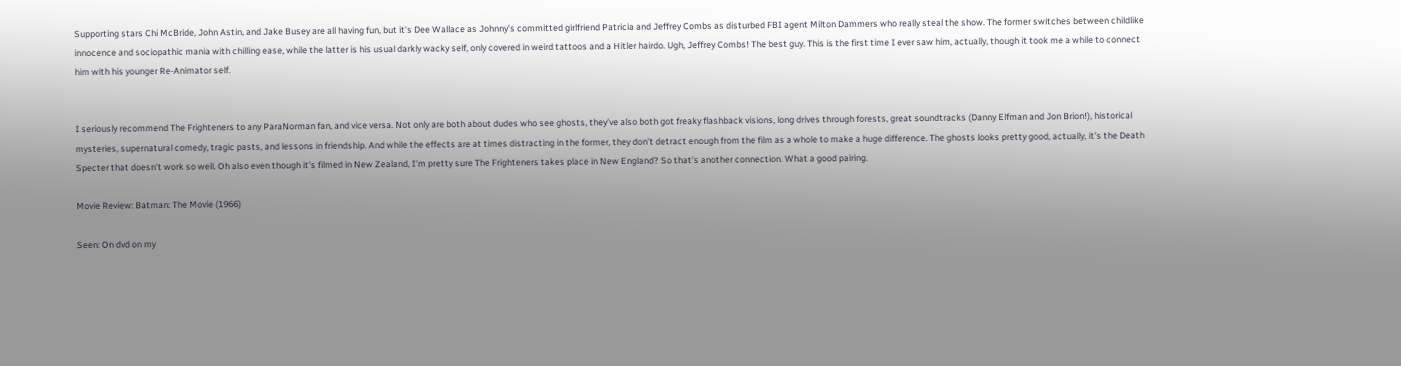Supporting stars Chi McBride, John Astin, and Jake Busey are all having fun, but it’s Dee Wallace as Johnny’s committed girlfriend Patricia and Jeffrey Combs as disturbed FBI agent Milton Dammers who really steal the show. The former switches between childlike innocence and sociopathic mania with chilling ease, while the latter is his usual darkly wacky self, only covered in weird tattoos and a Hitler hairdo. Ugh, Jeffrey Combs! The best guy. This is the first time I ever saw him, actually, though it took me a while to connect him with his younger Re-Animator self.


I seriously recommend The Frighteners to any ParaNorman fan, and vice versa. Not only are both about dudes who see ghosts, they’ve also both got freaky flashback visions, long drives through forests, great soundtracks (Danny Elfman and Jon Brion!), historical mysteries, supernatural comedy, tragic pasts, and lessons in friendship. And while the effects are at times distracting in the former, they don’t detract enough from the film as a whole to make a huge difference. The ghosts looks pretty good, actually, it’s the Death Specter that doesn’t work so well. Oh also even though it’s filmed in New Zealand, I’m pretty sure The Frighteners takes place in New England? So that’s another connection. What a good pairing.

Movie Review: Batman: The Movie (1966)

Seen: On dvd on my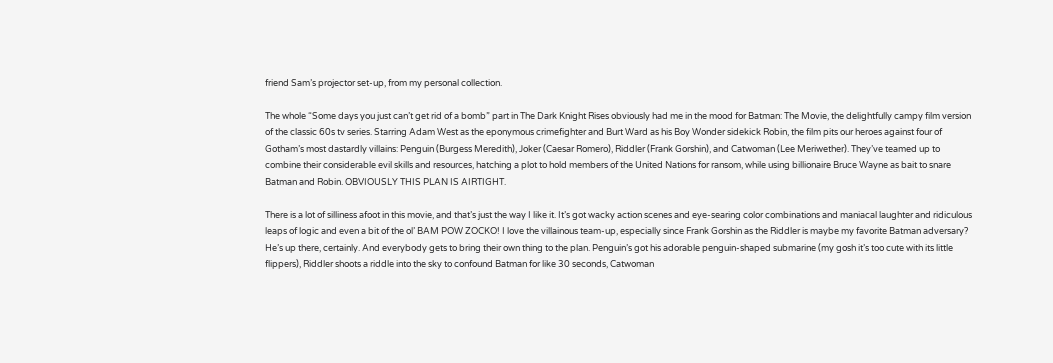friend Sam’s projector set-up, from my personal collection.

The whole “Some days you just can’t get rid of a bomb” part in The Dark Knight Rises obviously had me in the mood for Batman: The Movie, the delightfully campy film version of the classic 60s tv series. Starring Adam West as the eponymous crimefighter and Burt Ward as his Boy Wonder sidekick Robin, the film pits our heroes against four of Gotham’s most dastardly villains: Penguin (Burgess Meredith), Joker (Caesar Romero), Riddler (Frank Gorshin), and Catwoman (Lee Meriwether). They’ve teamed up to combine their considerable evil skills and resources, hatching a plot to hold members of the United Nations for ransom, while using billionaire Bruce Wayne as bait to snare Batman and Robin. OBVIOUSLY THIS PLAN IS AIRTIGHT.

There is a lot of silliness afoot in this movie, and that’s just the way I like it. It’s got wacky action scenes and eye-searing color combinations and maniacal laughter and ridiculous leaps of logic and even a bit of the ol’ BAM POW ZOCKO! I love the villainous team-up, especially since Frank Gorshin as the Riddler is maybe my favorite Batman adversary? He’s up there, certainly. And everybody gets to bring their own thing to the plan. Penguin’s got his adorable penguin-shaped submarine (my gosh it’s too cute with its little flippers), Riddler shoots a riddle into the sky to confound Batman for like 30 seconds, Catwoman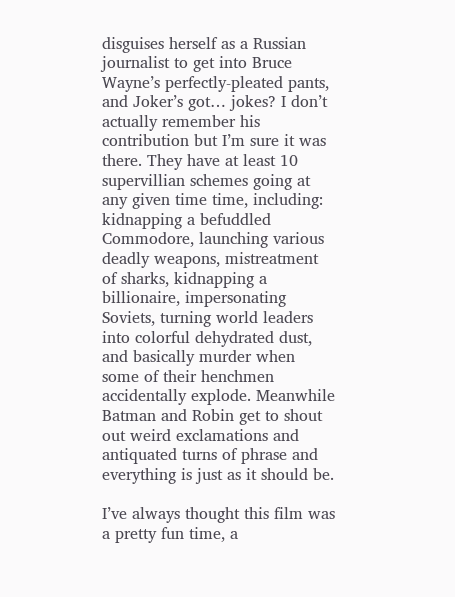disguises herself as a Russian journalist to get into Bruce Wayne’s perfectly-pleated pants, and Joker’s got… jokes? I don’t actually remember his contribution but I’m sure it was there. They have at least 10 supervillian schemes going at any given time time, including: kidnapping a befuddled Commodore, launching various deadly weapons, mistreatment of sharks, kidnapping a billionaire, impersonating Soviets, turning world leaders into colorful dehydrated dust, and basically murder when some of their henchmen accidentally explode. Meanwhile Batman and Robin get to shout out weird exclamations and antiquated turns of phrase and everything is just as it should be.

I’ve always thought this film was a pretty fun time, a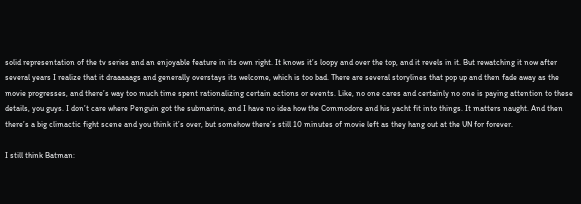solid representation of the tv series and an enjoyable feature in its own right. It knows it’s loopy and over the top, and it revels in it. But rewatching it now after several years I realize that it draaaaags and generally overstays its welcome, which is too bad. There are several storylines that pop up and then fade away as the movie progresses, and there’s way too much time spent rationalizing certain actions or events. Like, no one cares and certainly no one is paying attention to these details, you guys. I don’t care where Penguin got the submarine, and I have no idea how the Commodore and his yacht fit into things. It matters naught. And then there’s a big climactic fight scene and you think it’s over, but somehow there’s still 10 minutes of movie left as they hang out at the UN for forever.

I still think Batman: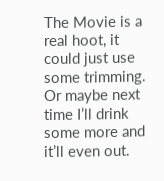The Movie is a real hoot, it could just use some trimming. Or maybe next time I’ll drink some more and it’ll even out.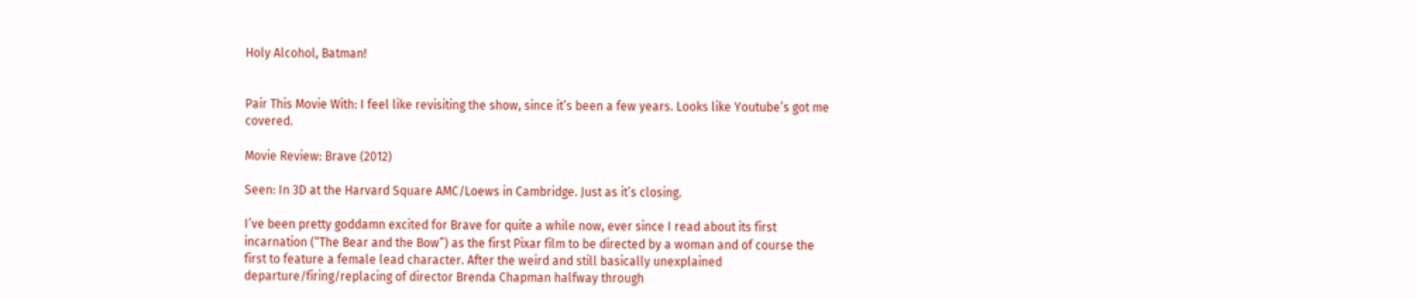Holy Alcohol, Batman!


Pair This Movie With: I feel like revisiting the show, since it’s been a few years. Looks like Youtube’s got me covered.

Movie Review: Brave (2012)

Seen: In 3D at the Harvard Square AMC/Loews in Cambridge. Just as it’s closing.

I’ve been pretty goddamn excited for Brave for quite a while now, ever since I read about its first incarnation (“The Bear and the Bow”) as the first Pixar film to be directed by a woman and of course the first to feature a female lead character. After the weird and still basically unexplained departure/firing/replacing of director Brenda Chapman halfway through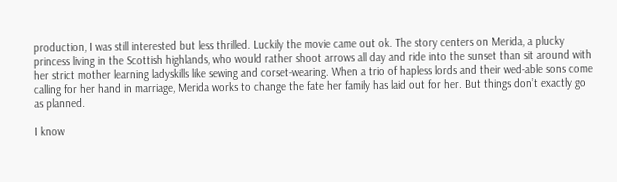production, I was still interested but less thrilled. Luckily the movie came out ok. The story centers on Merida, a plucky princess living in the Scottish highlands, who would rather shoot arrows all day and ride into the sunset than sit around with her strict mother learning ladyskills like sewing and corset-wearing. When a trio of hapless lords and their wed-able sons come calling for her hand in marriage, Merida works to change the fate her family has laid out for her. But things don’t exactly go as planned.

I know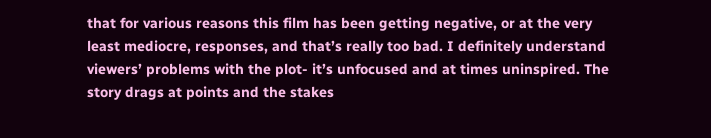that for various reasons this film has been getting negative, or at the very least mediocre, responses, and that’s really too bad. I definitely understand viewers’ problems with the plot- it’s unfocused and at times uninspired. The story drags at points and the stakes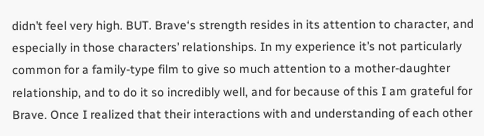didn’t feel very high. BUT. Brave‘s strength resides in its attention to character, and especially in those characters’ relationships. In my experience it’s not particularly common for a family-type film to give so much attention to a mother-daughter relationship, and to do it so incredibly well, and for because of this I am grateful for Brave. Once I realized that their interactions with and understanding of each other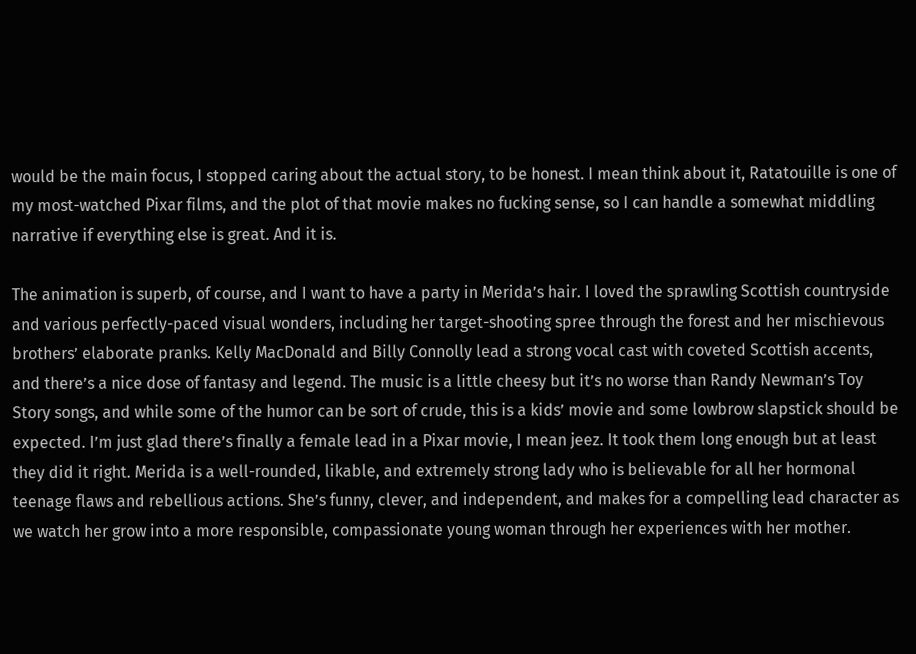would be the main focus, I stopped caring about the actual story, to be honest. I mean think about it, Ratatouille is one of my most-watched Pixar films, and the plot of that movie makes no fucking sense, so I can handle a somewhat middling narrative if everything else is great. And it is.

The animation is superb, of course, and I want to have a party in Merida’s hair. I loved the sprawling Scottish countryside and various perfectly-paced visual wonders, including her target-shooting spree through the forest and her mischievous brothers’ elaborate pranks. Kelly MacDonald and Billy Connolly lead a strong vocal cast with coveted Scottish accents, and there’s a nice dose of fantasy and legend. The music is a little cheesy but it’s no worse than Randy Newman’s Toy Story songs, and while some of the humor can be sort of crude, this is a kids’ movie and some lowbrow slapstick should be expected. I’m just glad there’s finally a female lead in a Pixar movie, I mean jeez. It took them long enough but at least they did it right. Merida is a well-rounded, likable, and extremely strong lady who is believable for all her hormonal teenage flaws and rebellious actions. She’s funny, clever, and independent, and makes for a compelling lead character as we watch her grow into a more responsible, compassionate young woman through her experiences with her mother.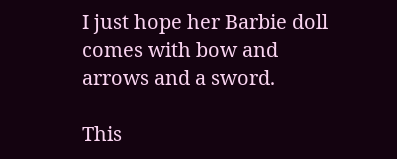I just hope her Barbie doll comes with bow and arrows and a sword.

This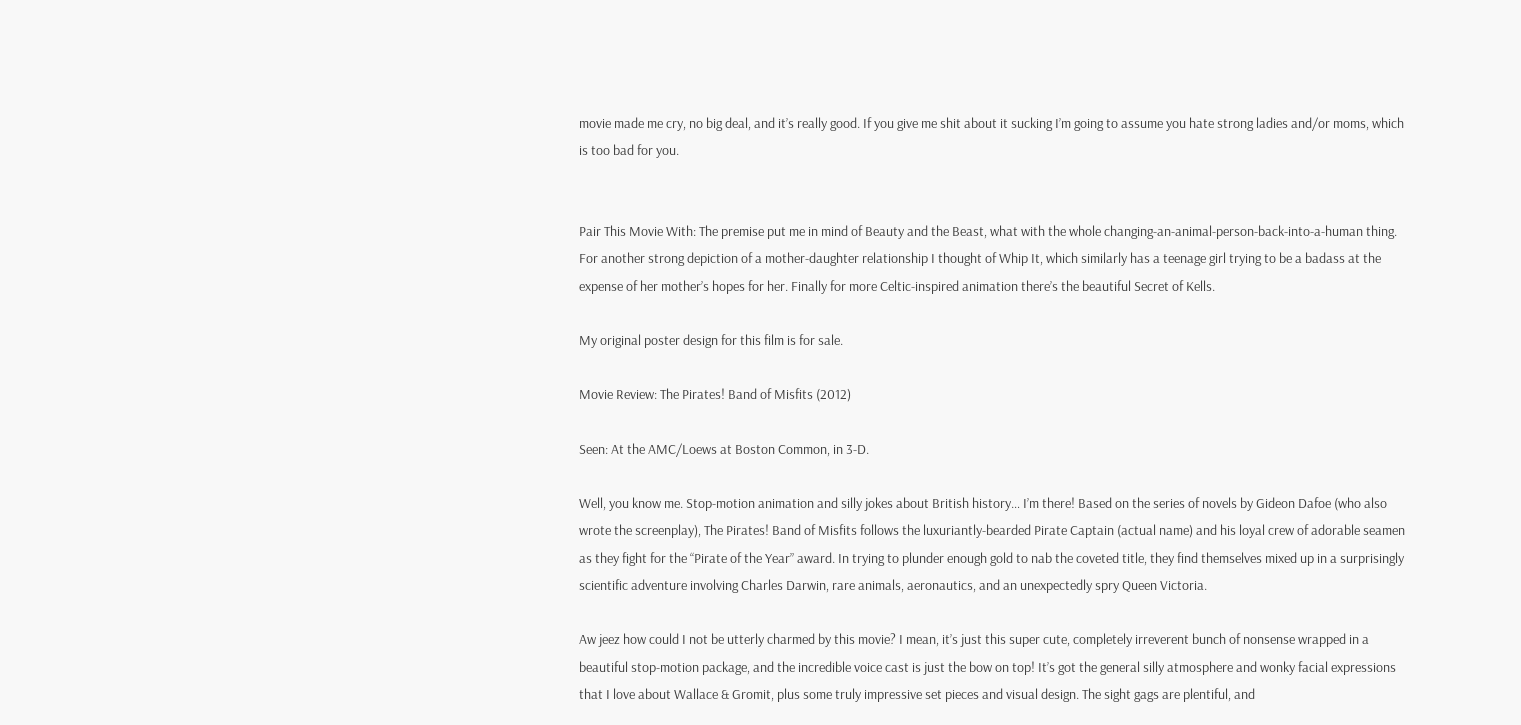movie made me cry, no big deal, and it’s really good. If you give me shit about it sucking I’m going to assume you hate strong ladies and/or moms, which is too bad for you.


Pair This Movie With: The premise put me in mind of Beauty and the Beast, what with the whole changing-an-animal-person-back-into-a-human thing. For another strong depiction of a mother-daughter relationship I thought of Whip It, which similarly has a teenage girl trying to be a badass at the expense of her mother’s hopes for her. Finally for more Celtic-inspired animation there’s the beautiful Secret of Kells.

My original poster design for this film is for sale.

Movie Review: The Pirates! Band of Misfits (2012)

Seen: At the AMC/Loews at Boston Common, in 3-D.

Well, you know me. Stop-motion animation and silly jokes about British history… I’m there! Based on the series of novels by Gideon Dafoe (who also wrote the screenplay), The Pirates! Band of Misfits follows the luxuriantly-bearded Pirate Captain (actual name) and his loyal crew of adorable seamen as they fight for the “Pirate of the Year” award. In trying to plunder enough gold to nab the coveted title, they find themselves mixed up in a surprisingly scientific adventure involving Charles Darwin, rare animals, aeronautics, and an unexpectedly spry Queen Victoria.

Aw jeez how could I not be utterly charmed by this movie? I mean, it’s just this super cute, completely irreverent bunch of nonsense wrapped in a beautiful stop-motion package, and the incredible voice cast is just the bow on top! It’s got the general silly atmosphere and wonky facial expressions that I love about Wallace & Gromit, plus some truly impressive set pieces and visual design. The sight gags are plentiful, and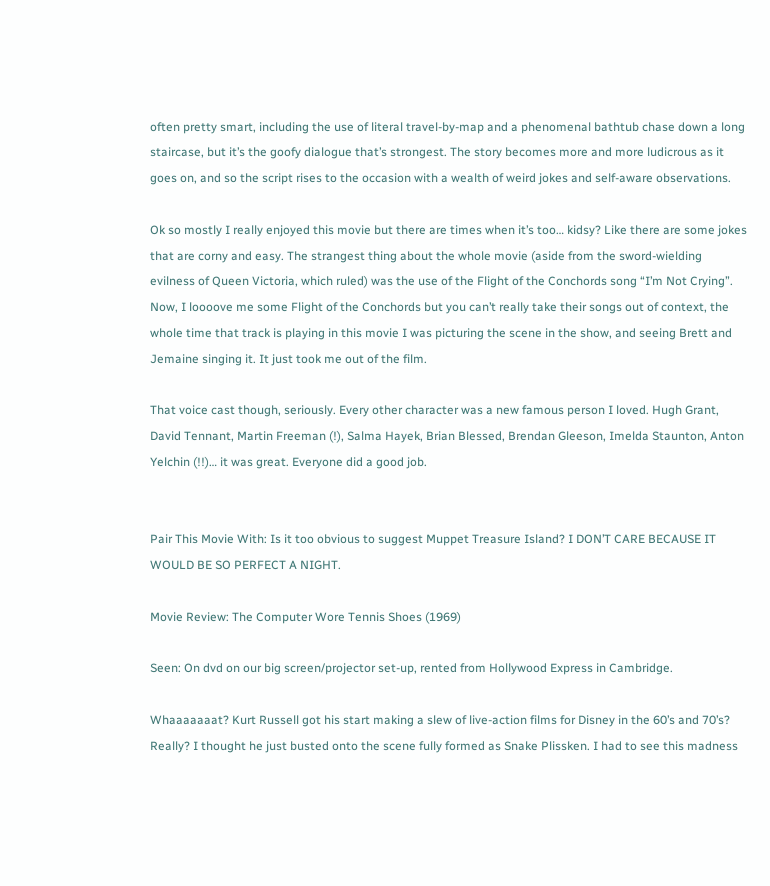often pretty smart, including the use of literal travel-by-map and a phenomenal bathtub chase down a long staircase, but it’s the goofy dialogue that’s strongest. The story becomes more and more ludicrous as it goes on, and so the script rises to the occasion with a wealth of weird jokes and self-aware observations.

Ok so mostly I really enjoyed this movie but there are times when it’s too… kidsy? Like there are some jokes that are corny and easy. The strangest thing about the whole movie (aside from the sword-wielding evilness of Queen Victoria, which ruled) was the use of the Flight of the Conchords song “I’m Not Crying”. Now, I loooove me some Flight of the Conchords but you can’t really take their songs out of context, the whole time that track is playing in this movie I was picturing the scene in the show, and seeing Brett and Jemaine singing it. It just took me out of the film.

That voice cast though, seriously. Every other character was a new famous person I loved. Hugh Grant, David Tennant, Martin Freeman (!), Salma Hayek, Brian Blessed, Brendan Gleeson, Imelda Staunton, Anton Yelchin (!!)… it was great. Everyone did a good job.


Pair This Movie With: Is it too obvious to suggest Muppet Treasure Island? I DON’T CARE BECAUSE IT WOULD BE SO PERFECT A NIGHT.

Movie Review: The Computer Wore Tennis Shoes (1969)

Seen: On dvd on our big screen/projector set-up, rented from Hollywood Express in Cambridge.

Whaaaaaaat? Kurt Russell got his start making a slew of live-action films for Disney in the 60’s and 70’s? Really? I thought he just busted onto the scene fully formed as Snake Plissken. I had to see this madness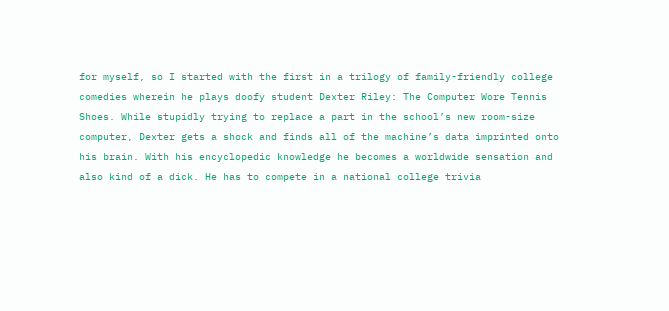for myself, so I started with the first in a trilogy of family-friendly college comedies wherein he plays doofy student Dexter Riley: The Computer Wore Tennis Shoes. While stupidly trying to replace a part in the school’s new room-size computer, Dexter gets a shock and finds all of the machine’s data imprinted onto his brain. With his encyclopedic knowledge he becomes a worldwide sensation and also kind of a dick. He has to compete in a national college trivia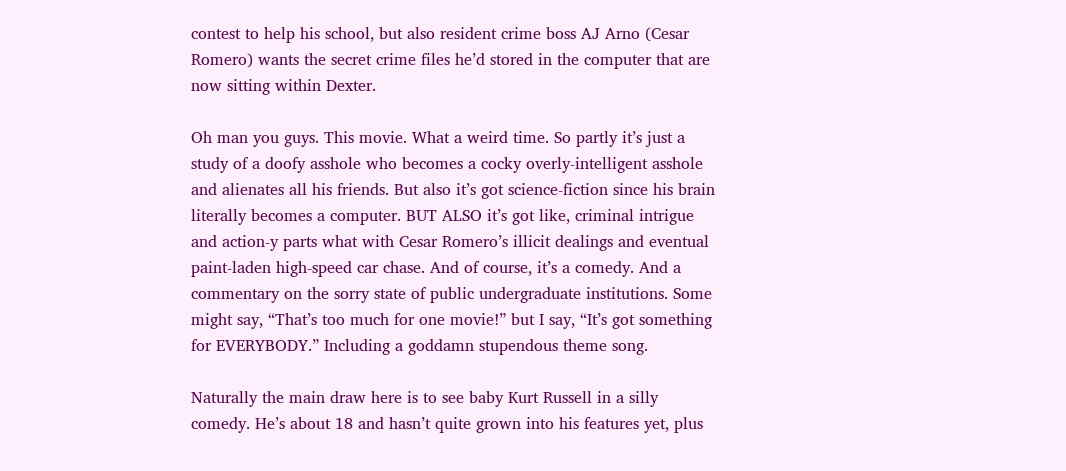contest to help his school, but also resident crime boss AJ Arno (Cesar Romero) wants the secret crime files he’d stored in the computer that are now sitting within Dexter.

Oh man you guys. This movie. What a weird time. So partly it’s just a study of a doofy asshole who becomes a cocky overly-intelligent asshole and alienates all his friends. But also it’s got science-fiction since his brain literally becomes a computer. BUT ALSO it’s got like, criminal intrigue and action-y parts what with Cesar Romero’s illicit dealings and eventual paint-laden high-speed car chase. And of course, it’s a comedy. And a commentary on the sorry state of public undergraduate institutions. Some might say, “That’s too much for one movie!” but I say, “It’s got something for EVERYBODY.” Including a goddamn stupendous theme song.

Naturally the main draw here is to see baby Kurt Russell in a silly comedy. He’s about 18 and hasn’t quite grown into his features yet, plus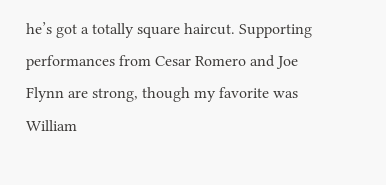he’s got a totally square haircut. Supporting performances from Cesar Romero and Joe Flynn are strong, though my favorite was William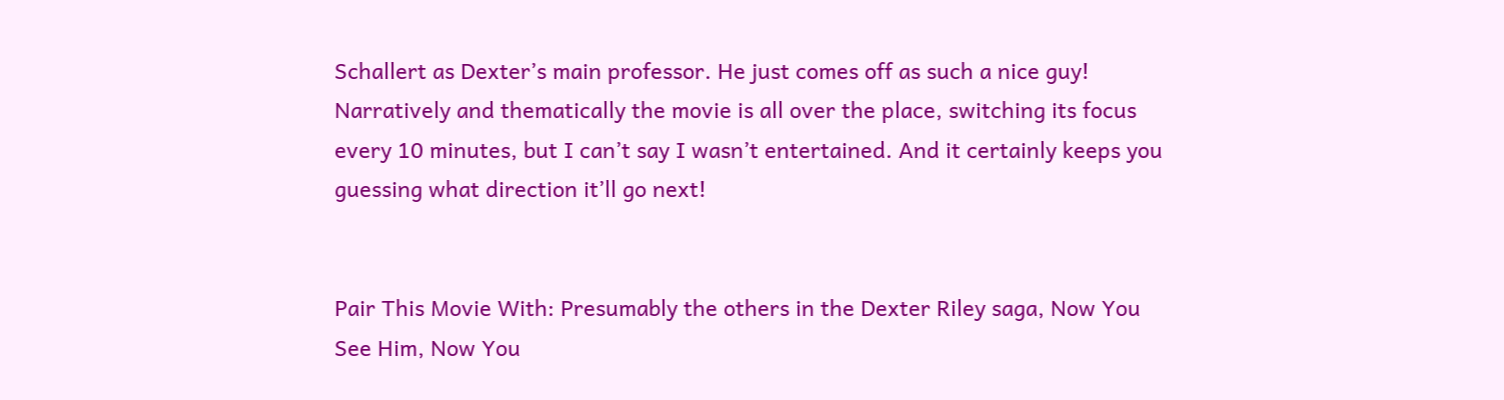Schallert as Dexter’s main professor. He just comes off as such a nice guy! Narratively and thematically the movie is all over the place, switching its focus every 10 minutes, but I can’t say I wasn’t entertained. And it certainly keeps you guessing what direction it’ll go next!


Pair This Movie With: Presumably the others in the Dexter Riley saga, Now You See Him, Now You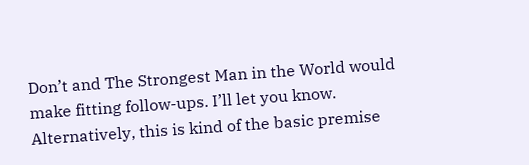Don’t and The Strongest Man in the World would make fitting follow-ups. I’ll let you know. Alternatively, this is kind of the basic premise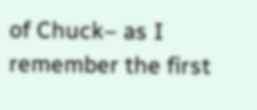of Chuck– as I remember the first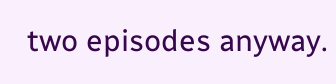two episodes anyway.